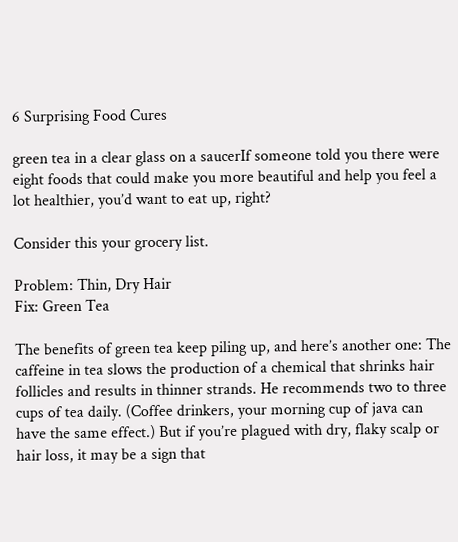6 Surprising Food Cures

green tea in a clear glass on a saucerIf someone told you there were eight foods that could make you more beautiful and help you feel a lot healthier, you’d want to eat up, right?

Consider this your grocery list.

Problem: Thin, Dry Hair
Fix: Green Tea

The benefits of green tea keep piling up, and here’s another one: The caffeine in tea slows the production of a chemical that shrinks hair follicles and results in thinner strands. He recommends two to three cups of tea daily. (Coffee drinkers, your morning cup of java can have the same effect.) But if you’re plagued with dry, flaky scalp or hair loss, it may be a sign that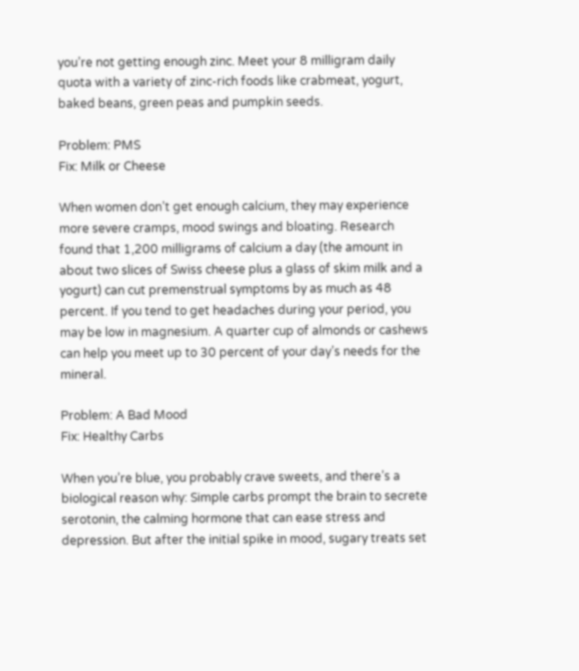you’re not getting enough zinc. Meet your 8 milligram daily quota with a variety of zinc-rich foods like crabmeat, yogurt, baked beans, green peas and pumpkin seeds.

Problem: PMS
Fix: Milk or Cheese

When women don’t get enough calcium, they may experience more severe cramps, mood swings and bloating. Research found that 1,200 milligrams of calcium a day (the amount in about two slices of Swiss cheese plus a glass of skim milk and a yogurt) can cut premenstrual symptoms by as much as 48 percent. If you tend to get headaches during your period, you may be low in magnesium. A quarter cup of almonds or cashews can help you meet up to 30 percent of your day’s needs for the mineral.

Problem: A Bad Mood
Fix: Healthy Carbs

When you’re blue, you probably crave sweets, and there’s a biological reason why: Simple carbs prompt the brain to secrete serotonin, the calming hormone that can ease stress and depression. But after the initial spike in mood, sugary treats set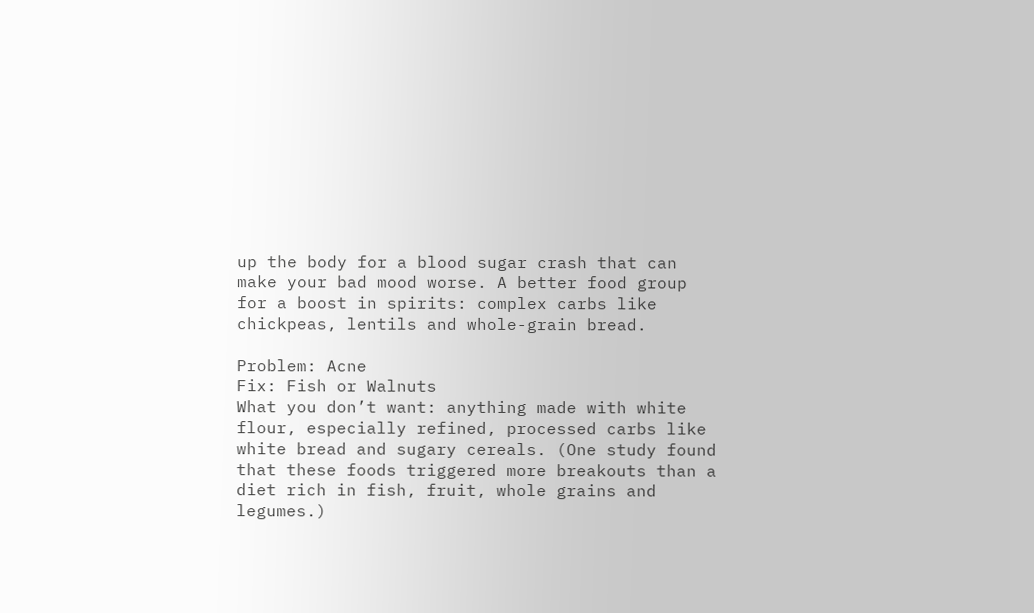up the body for a blood sugar crash that can make your bad mood worse. A better food group for a boost in spirits: complex carbs like chickpeas, lentils and whole-grain bread.

Problem: Acne
Fix: Fish or Walnuts
What you don’t want: anything made with white flour, especially refined, processed carbs like white bread and sugary cereals. (One study found that these foods triggered more breakouts than a diet rich in fish, fruit, whole grains and legumes.)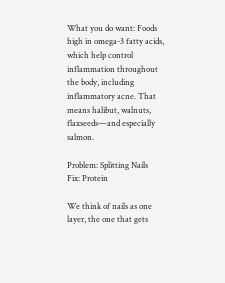What you do want: Foods high in omega-3 fatty acids, which help control inflammation throughout the body, including inflammatory acne. That means halibut, walnuts, flaxseeds—and especially salmon.

Problem: Splitting Nails
Fix: Protein

We think of nails as one layer, the one that gets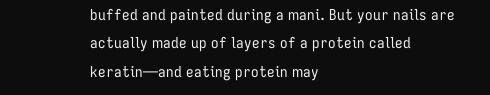buffed and painted during a mani. But your nails are actually made up of layers of a protein called keratin—and eating protein may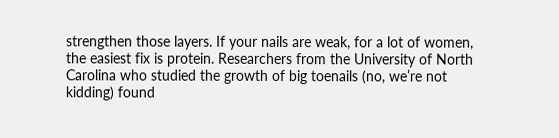strengthen those layers. If your nails are weak, for a lot of women, the easiest fix is protein. Researchers from the University of North Carolina who studied the growth of big toenails (no, we’re not kidding) found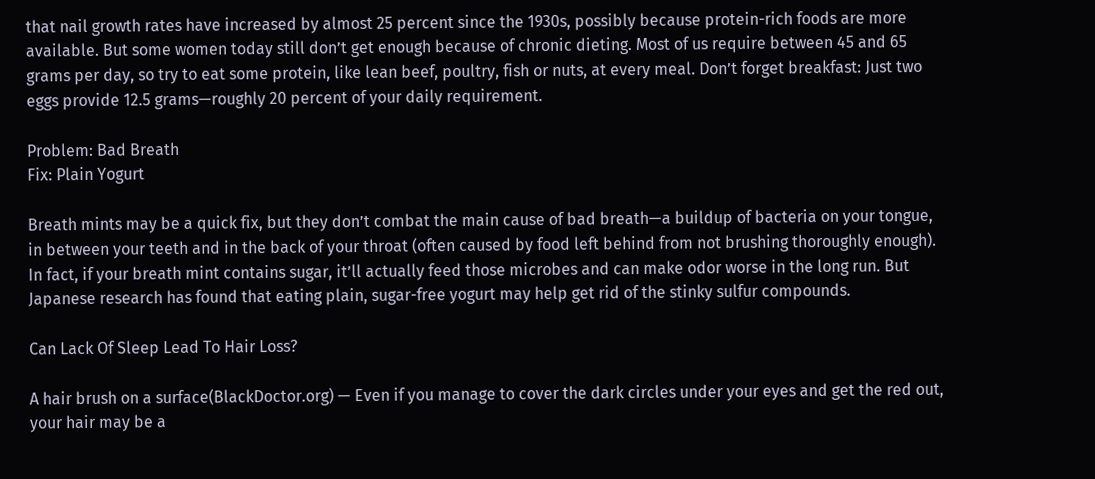that nail growth rates have increased by almost 25 percent since the 1930s, possibly because protein-rich foods are more available. But some women today still don’t get enough because of chronic dieting. Most of us require between 45 and 65 grams per day, so try to eat some protein, like lean beef, poultry, fish or nuts, at every meal. Don’t forget breakfast: Just two eggs provide 12.5 grams—roughly 20 percent of your daily requirement.

Problem: Bad Breath
Fix: Plain Yogurt

Breath mints may be a quick fix, but they don’t combat the main cause of bad breath—a buildup of bacteria on your tongue, in between your teeth and in the back of your throat (often caused by food left behind from not brushing thoroughly enough). In fact, if your breath mint contains sugar, it’ll actually feed those microbes and can make odor worse in the long run. But Japanese research has found that eating plain, sugar-free yogurt may help get rid of the stinky sulfur compounds.

Can Lack Of Sleep Lead To Hair Loss?

A hair brush on a surface(BlackDoctor.org) — Even if you manage to cover the dark circles under your eyes and get the red out, your hair may be a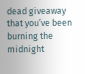dead giveaway that you’ve been burning the midnight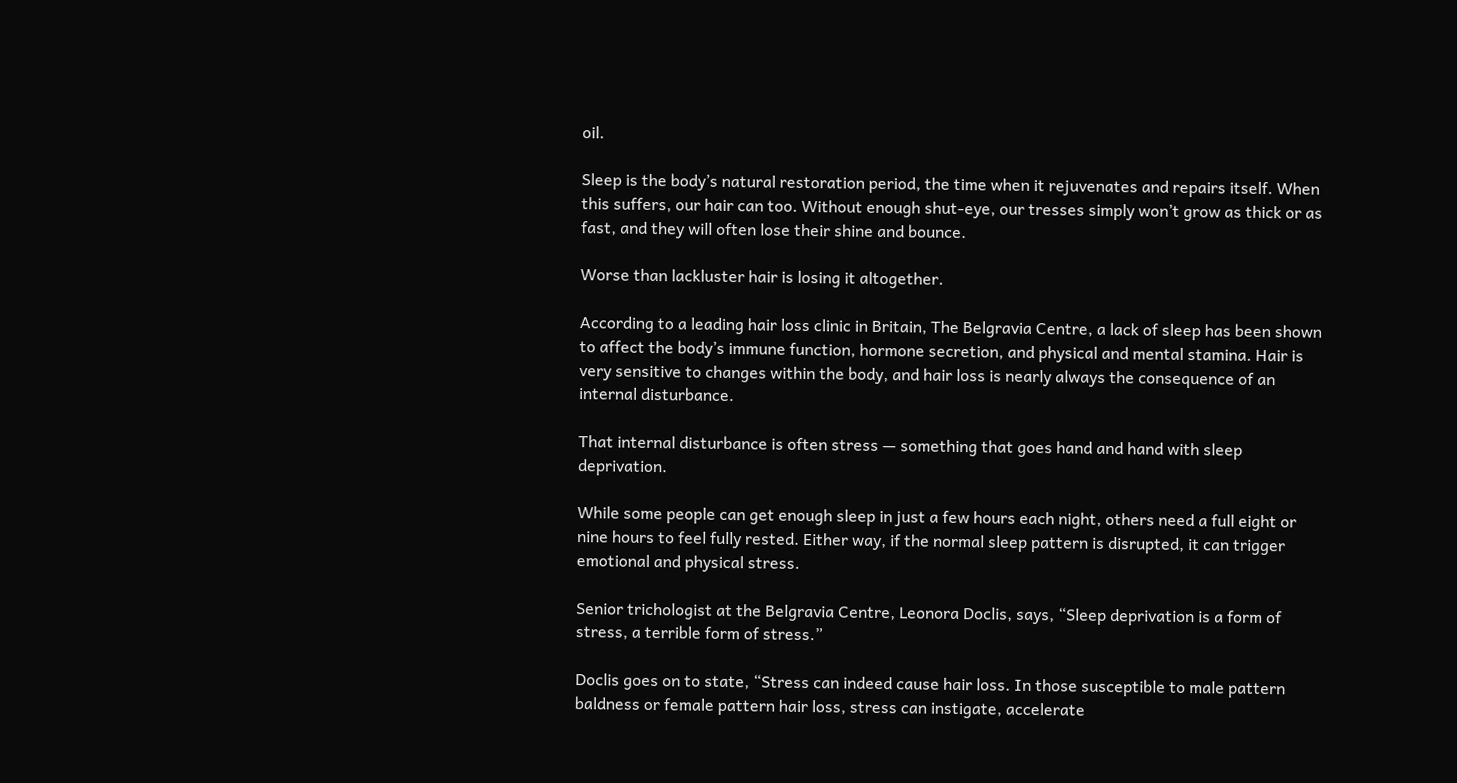oil.

Sleep is the body’s natural restoration period, the time when it rejuvenates and repairs itself. When this suffers, our hair can too. Without enough shut-eye, our tresses simply won’t grow as thick or as fast, and they will often lose their shine and bounce.

Worse than lackluster hair is losing it altogether.

According to a leading hair loss clinic in Britain, The Belgravia Centre, a lack of sleep has been shown to affect the body’s immune function, hormone secretion, and physical and mental stamina. Hair is very sensitive to changes within the body, and hair loss is nearly always the consequence of an internal disturbance.

That internal disturbance is often stress — something that goes hand and hand with sleep deprivation.

While some people can get enough sleep in just a few hours each night, others need a full eight or nine hours to feel fully rested. Either way, if the normal sleep pattern is disrupted, it can trigger emotional and physical stress.

Senior trichologist at the Belgravia Centre, Leonora Doclis, says, “Sleep deprivation is a form of stress, a terrible form of stress.”

Doclis goes on to state, “Stress can indeed cause hair loss. In those susceptible to male pattern baldness or female pattern hair loss, stress can instigate, accelerate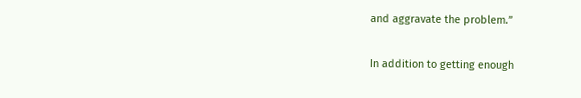and aggravate the problem.”

In addition to getting enough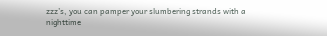zzz’s, you can pamper your slumbering strands with a nighttime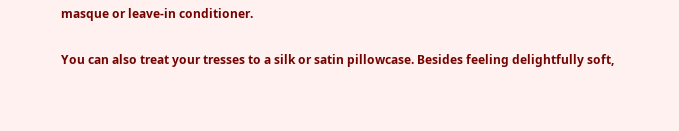masque or leave-in conditioner.

You can also treat your tresses to a silk or satin pillowcase. Besides feeling delightfully soft,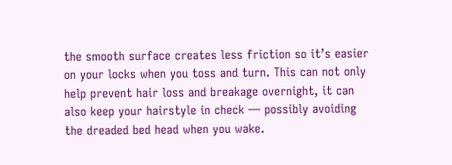the smooth surface creates less friction so it’s easier on your locks when you toss and turn. This can not only help prevent hair loss and breakage overnight, it can also keep your hairstyle in check — possibly avoiding the dreaded bed head when you wake.